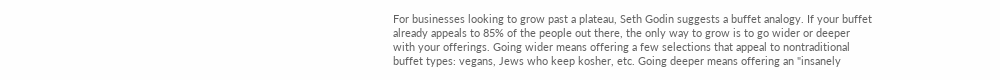For businesses looking to grow past a plateau, Seth Godin suggests a buffet analogy. If your buffet already appeals to 85% of the people out there, the only way to grow is to go wider or deeper with your offerings. Going wider means offering a few selections that appeal to nontraditional buffet types: vegans, Jews who keep kosher, etc. Going deeper means offering an "insanely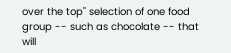over the top" selection of one food group -- such as chocolate -- that will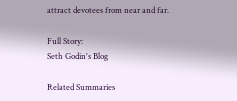attract devotees from near and far.

Full Story:
Seth Godin's Blog

Related Summaries